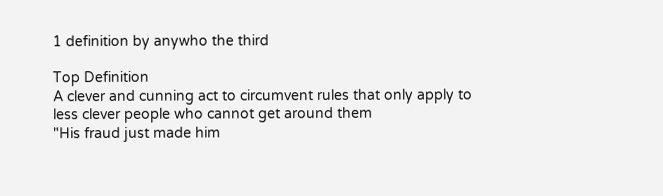1 definition by anywho the third

Top Definition
A clever and cunning act to circumvent rules that only apply to less clever people who cannot get around them
"His fraud just made him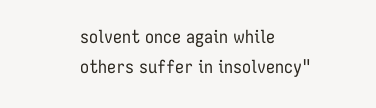solvent once again while others suffer in insolvency"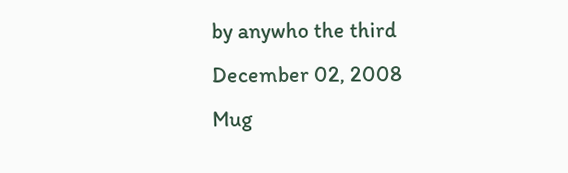by anywho the third December 02, 2008
Mug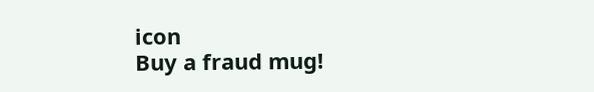icon
Buy a fraud mug!